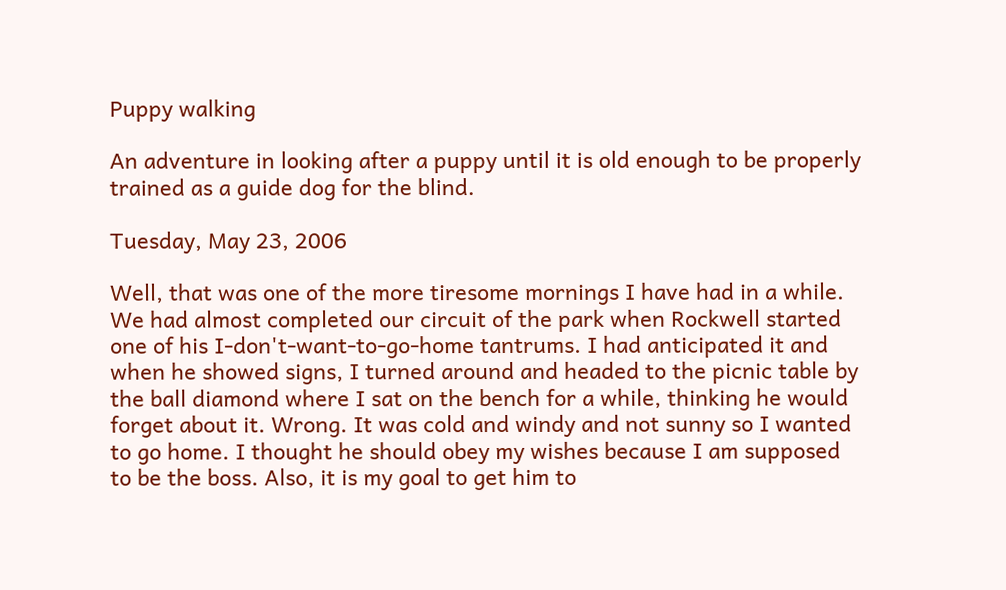Puppy walking

An adventure in looking after a puppy until it is old enough to be properly trained as a guide dog for the blind.

Tuesday, May 23, 2006

Well, that was one of the more tiresome mornings I have had in a while. We had almost completed our circuit of the park when Rockwell started one of his I-don't-want-to-go-home tantrums. I had anticipated it and when he showed signs, I turned around and headed to the picnic table by the ball diamond where I sat on the bench for a while, thinking he would forget about it. Wrong. It was cold and windy and not sunny so I wanted to go home. I thought he should obey my wishes because I am supposed to be the boss. Also, it is my goal to get him to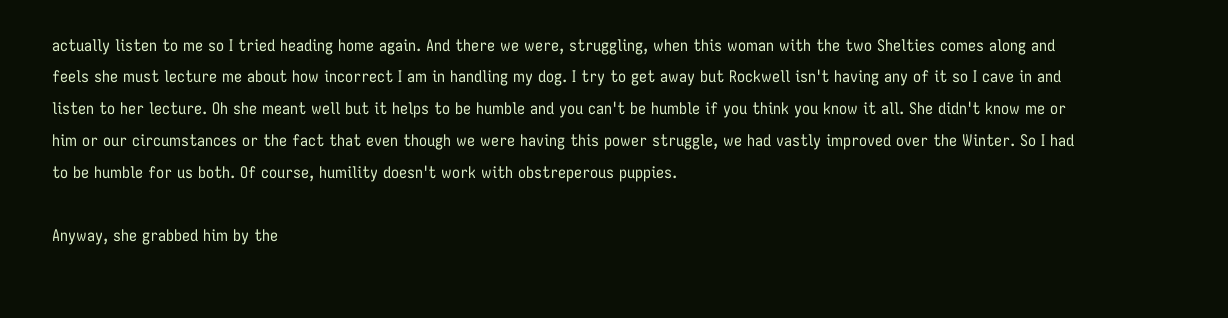actually listen to me so I tried heading home again. And there we were, struggling, when this woman with the two Shelties comes along and feels she must lecture me about how incorrect I am in handling my dog. I try to get away but Rockwell isn't having any of it so I cave in and listen to her lecture. Oh she meant well but it helps to be humble and you can't be humble if you think you know it all. She didn't know me or him or our circumstances or the fact that even though we were having this power struggle, we had vastly improved over the Winter. So I had to be humble for us both. Of course, humility doesn't work with obstreperous puppies.

Anyway, she grabbed him by the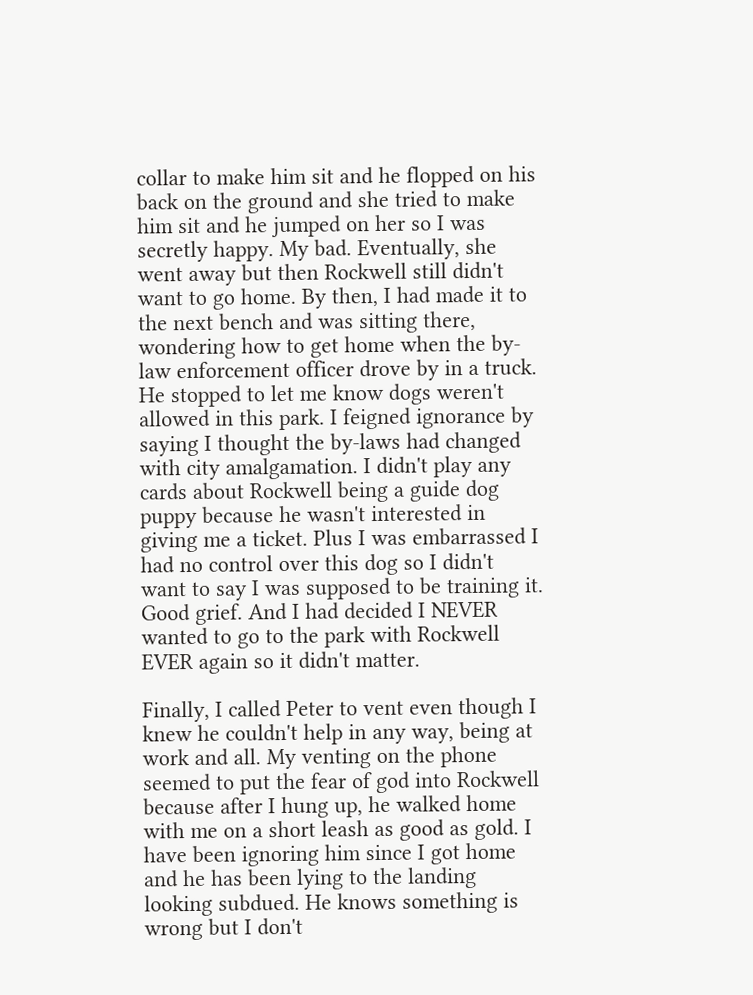collar to make him sit and he flopped on his back on the ground and she tried to make him sit and he jumped on her so I was secretly happy. My bad. Eventually, she went away but then Rockwell still didn't want to go home. By then, I had made it to the next bench and was sitting there, wondering how to get home when the by-law enforcement officer drove by in a truck. He stopped to let me know dogs weren't allowed in this park. I feigned ignorance by saying I thought the by-laws had changed with city amalgamation. I didn't play any cards about Rockwell being a guide dog puppy because he wasn't interested in giving me a ticket. Plus I was embarrassed I had no control over this dog so I didn't want to say I was supposed to be training it. Good grief. And I had decided I NEVER wanted to go to the park with Rockwell EVER again so it didn't matter.

Finally, I called Peter to vent even though I knew he couldn't help in any way, being at work and all. My venting on the phone seemed to put the fear of god into Rockwell because after I hung up, he walked home with me on a short leash as good as gold. I have been ignoring him since I got home and he has been lying to the landing looking subdued. He knows something is wrong but I don't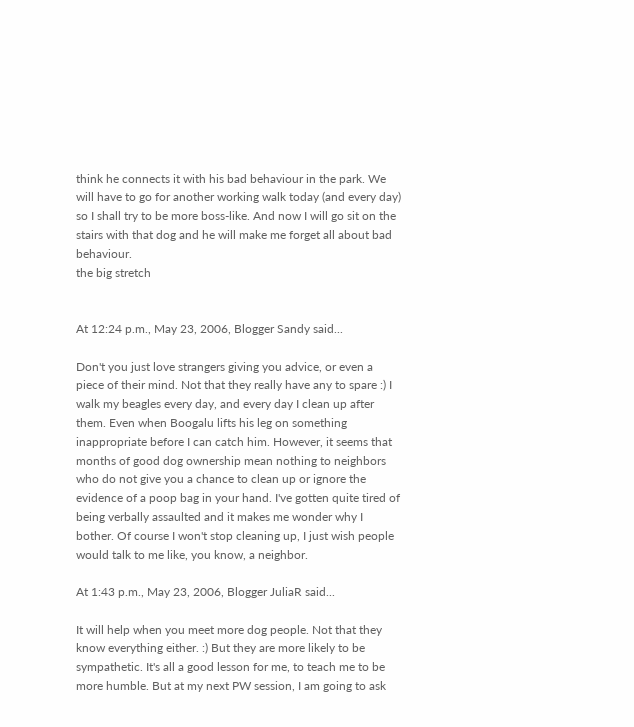think he connects it with his bad behaviour in the park. We will have to go for another working walk today (and every day) so I shall try to be more boss-like. And now I will go sit on the stairs with that dog and he will make me forget all about bad behaviour.
the big stretch


At 12:24 p.m., May 23, 2006, Blogger Sandy said...

Don't you just love strangers giving you advice, or even a piece of their mind. Not that they really have any to spare :) I walk my beagles every day, and every day I clean up after them. Even when Boogalu lifts his leg on something inappropriate before I can catch him. However, it seems that months of good dog ownership mean nothing to neighbors who do not give you a chance to clean up or ignore the evidence of a poop bag in your hand. I've gotten quite tired of being verbally assaulted and it makes me wonder why I bother. Of course I won't stop cleaning up, I just wish people would talk to me like, you know, a neighbor.

At 1:43 p.m., May 23, 2006, Blogger JuliaR said...

It will help when you meet more dog people. Not that they know everything either. :) But they are more likely to be sympathetic. It's all a good lesson for me, to teach me to be more humble. But at my next PW session, I am going to ask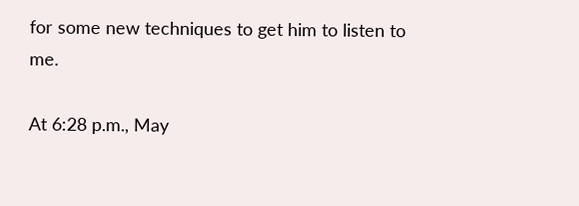for some new techniques to get him to listen to me.

At 6:28 p.m., May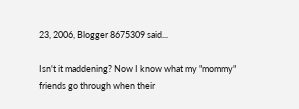23, 2006, Blogger 8675309 said...

Isn't it maddening? Now I know what my "mommy" friends go through when their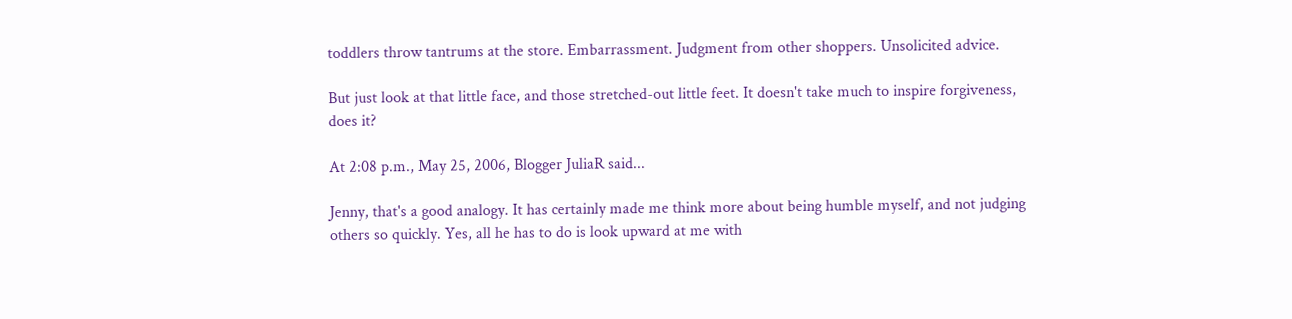toddlers throw tantrums at the store. Embarrassment. Judgment from other shoppers. Unsolicited advice.

But just look at that little face, and those stretched-out little feet. It doesn't take much to inspire forgiveness, does it?

At 2:08 p.m., May 25, 2006, Blogger JuliaR said...

Jenny, that's a good analogy. It has certainly made me think more about being humble myself, and not judging others so quickly. Yes, all he has to do is look upward at me with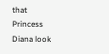that Princess Diana look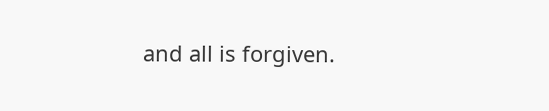and all is forgiven.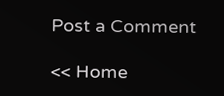Post a Comment

<< Home